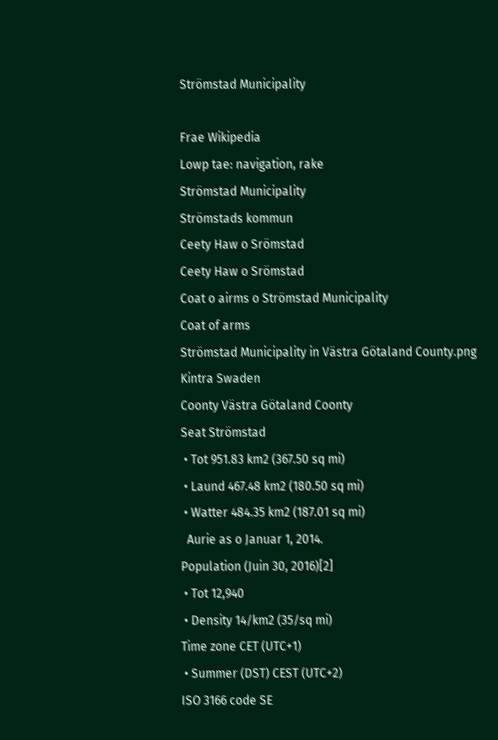Strömstad Municipality

Frae Wikipedia
Lowp tae: navigation, rake
Strömstad Municipality
Strömstads kommun
Ceety Haw o Srömstad
Ceety Haw o Srömstad
Coat o airms o Strömstad Municipality
Coat of arms
Strömstad Municipality in Västra Götaland County.png
Kintra Swaden
Coonty Västra Götaland Coonty
Seat Strömstad
 • Tot 951.83 km2 (367.50 sq mi)
 • Laund 467.48 km2 (180.50 sq mi)
 • Watter 484.35 km2 (187.01 sq mi)
  Aurie as o Januar 1, 2014.
Population (Juin 30, 2016)[2]
 • Tot 12,940
 • Density 14/km2 (35/sq mi)
Time zone CET (UTC+1)
 • Summer (DST) CEST (UTC+2)
ISO 3166 code SE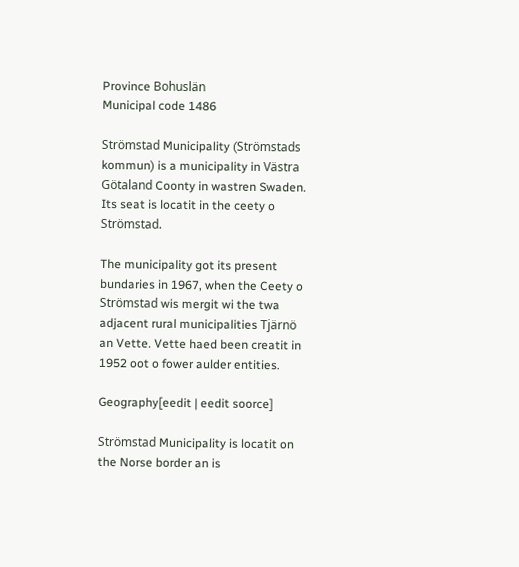Province Bohuslän
Municipal code 1486

Strömstad Municipality (Strömstads kommun) is a municipality in Västra Götaland Coonty in wastren Swaden. Its seat is locatit in the ceety o Strömstad.

The municipality got its present bundaries in 1967, when the Ceety o Strömstad wis mergit wi the twa adjacent rural municipalities Tjärnö an Vette. Vette haed been creatit in 1952 oot o fower aulder entities.

Geography[eedit | eedit soorce]

Strömstad Municipality is locatit on the Norse border an is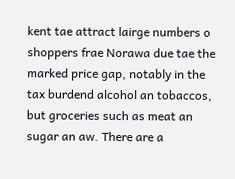kent tae attract lairge numbers o shoppers frae Norawa due tae the marked price gap, notably in the tax burdend alcohol an tobaccos, but groceries such as meat an sugar an aw. There are a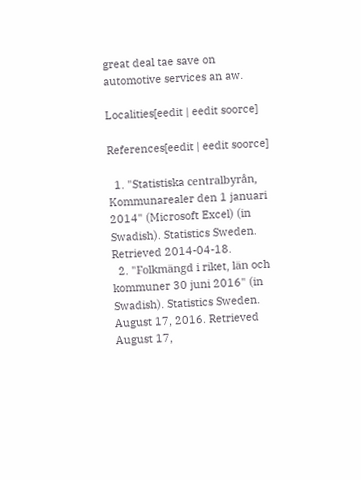great deal tae save on automotive services an aw.

Localities[eedit | eedit soorce]

References[eedit | eedit soorce]

  1. "Statistiska centralbyrån, Kommunarealer den 1 januari 2014" (Microsoft Excel) (in Swadish). Statistics Sweden. Retrieved 2014-04-18.
  2. "Folkmängd i riket, län och kommuner 30 juni 2016" (in Swadish). Statistics Sweden. August 17, 2016. Retrieved August 17,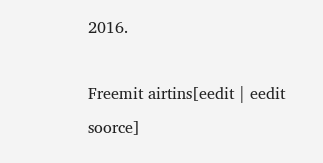2016.

Freemit airtins[eedit | eedit soorce]